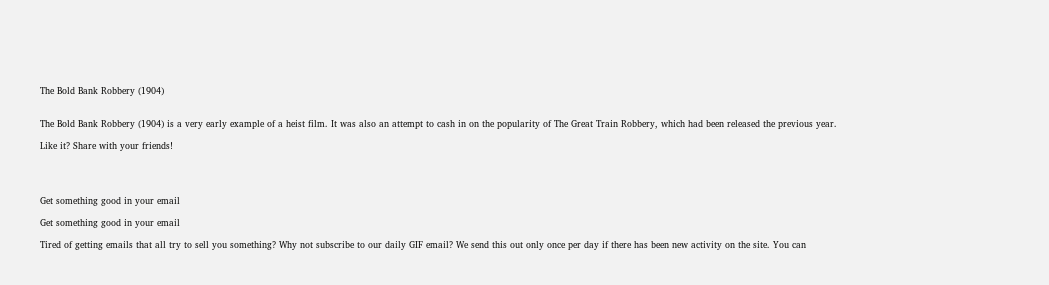The Bold Bank Robbery (1904)


The Bold Bank Robbery (1904) is a very early example of a heist film. It was also an attempt to cash in on the popularity of The Great Train Robbery, which had been released the previous year.

Like it? Share with your friends!




Get something good in your email

Get something good in your email

Tired of getting emails that all try to sell you something? Why not subscribe to our daily GIF email? We send this out only once per day if there has been new activity on the site. You can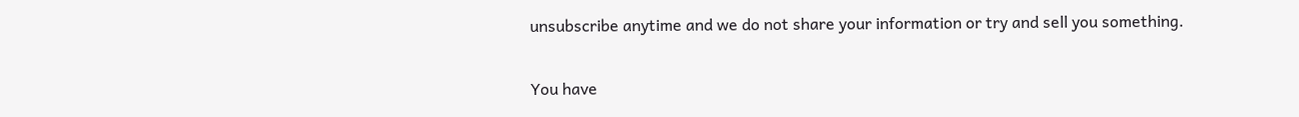unsubscribe anytime and we do not share your information or try and sell you something.

You have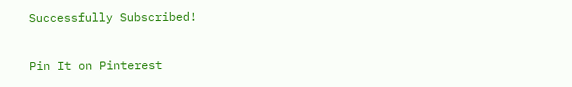Successfully Subscribed!

Pin It on Pinterest